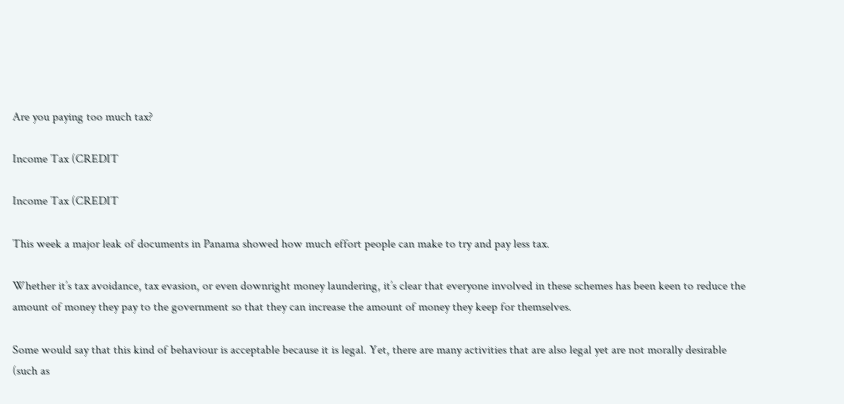Are you paying too much tax?

Income Tax (CREDIT

Income Tax (CREDIT

This week a major leak of documents in Panama showed how much effort people can make to try and pay less tax.

Whether it’s tax avoidance, tax evasion, or even downright money laundering, it’s clear that everyone involved in these schemes has been keen to reduce the amount of money they pay to the government so that they can increase the amount of money they keep for themselves.

Some would say that this kind of behaviour is acceptable because it is legal. Yet, there are many activities that are also legal yet are not morally desirable (such as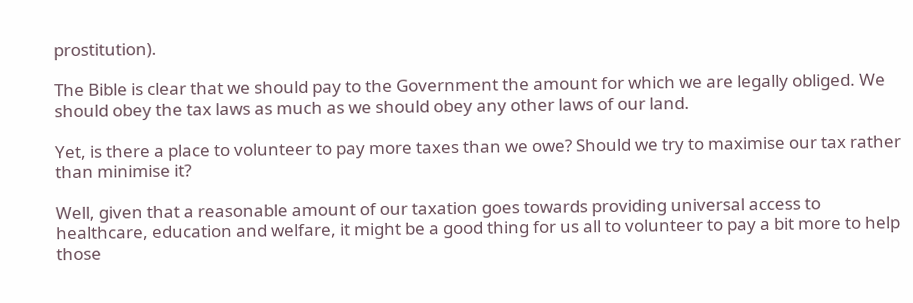prostitution).

The Bible is clear that we should pay to the Government the amount for which we are legally obliged. We should obey the tax laws as much as we should obey any other laws of our land.

Yet, is there a place to volunteer to pay more taxes than we owe? Should we try to maximise our tax rather than minimise it?

Well, given that a reasonable amount of our taxation goes towards providing universal access to healthcare, education and welfare, it might be a good thing for us all to volunteer to pay a bit more to help those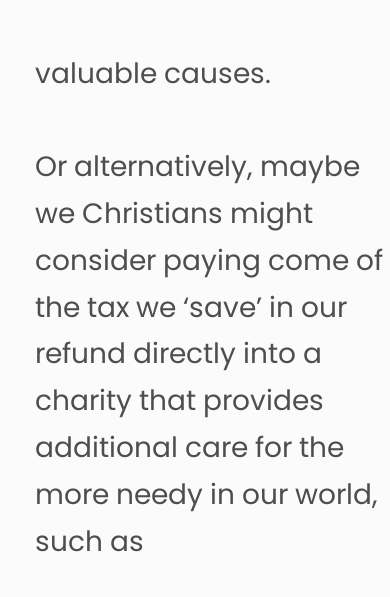valuable causes.

Or alternatively, maybe we Christians might consider paying come of the tax we ‘save’ in our refund directly into a charity that provides additional care for the more needy in our world, such as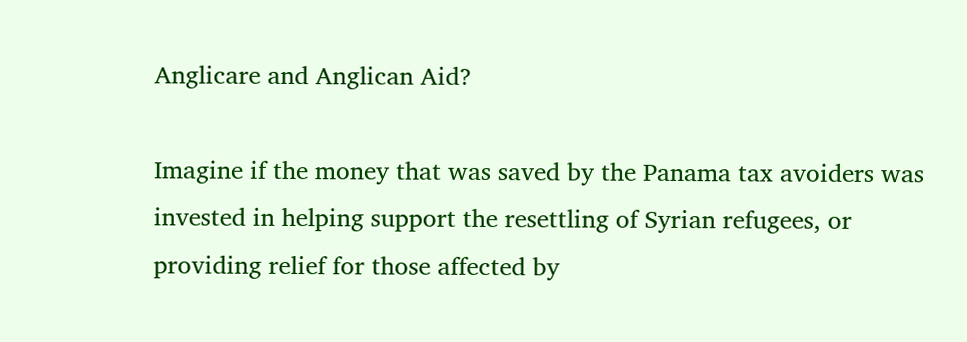Anglicare and Anglican Aid?

Imagine if the money that was saved by the Panama tax avoiders was invested in helping support the resettling of Syrian refugees, or providing relief for those affected by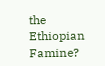the Ethiopian Famine?